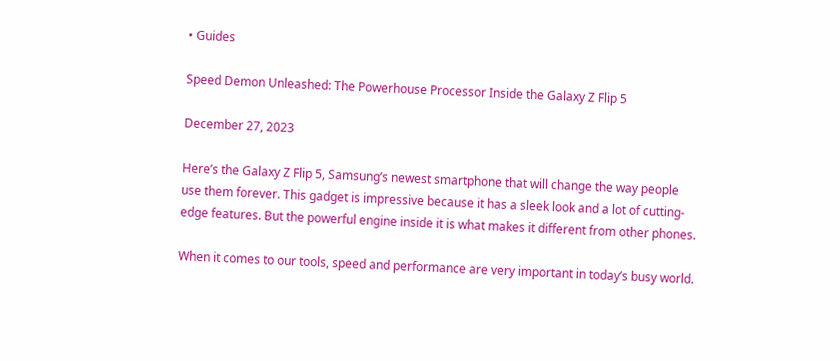• Guides

Speed Demon Unleashed: The Powerhouse Processor Inside the Galaxy Z Flip 5

December 27, 2023

Here’s the Galaxy Z Flip 5, Samsung’s newest smartphone that will change the way people use them forever. This gadget is impressive because it has a sleek look and a lot of cutting-edge features. But the powerful engine inside it is what makes it different from other phones.

When it comes to our tools, speed and performance are very important in today’s busy world.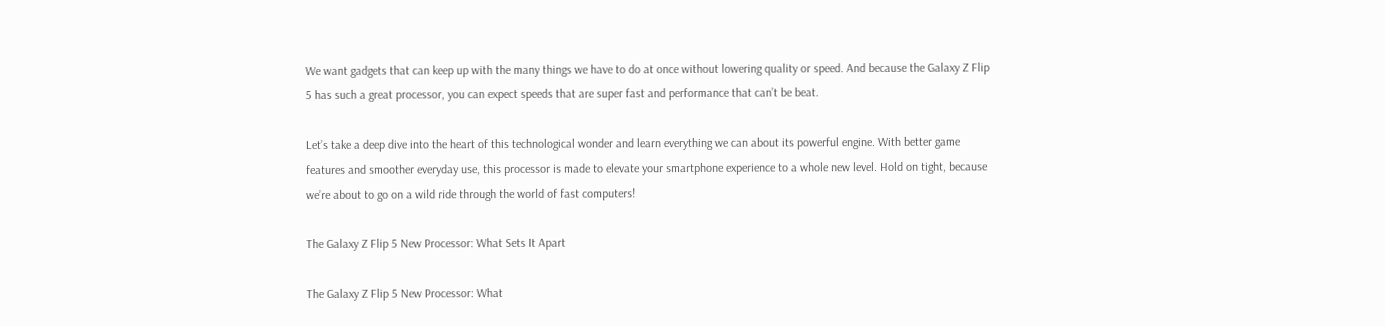We want gadgets that can keep up with the many things we have to do at once without lowering quality or speed. And because the Galaxy Z Flip 5 has such a great processor, you can expect speeds that are super fast and performance that can’t be beat.

Let’s take a deep dive into the heart of this technological wonder and learn everything we can about its powerful engine. With better game features and smoother everyday use, this processor is made to elevate your smartphone experience to a whole new level. Hold on tight, because we’re about to go on a wild ride through the world of fast computers!

The Galaxy Z Flip 5 New Processor: What Sets It Apart

The Galaxy Z Flip 5 New Processor: What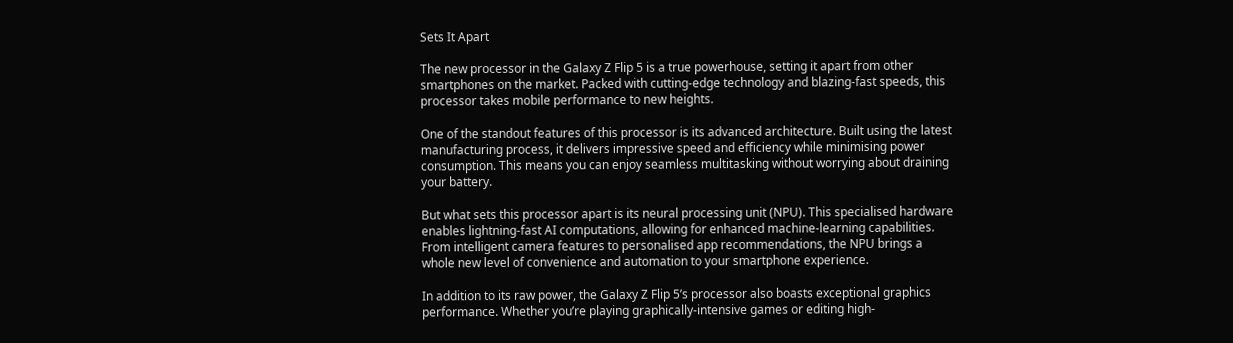Sets It Apart

The new processor in the Galaxy Z Flip 5 is a true powerhouse, setting it apart from other smartphones on the market. Packed with cutting-edge technology and blazing-fast speeds, this processor takes mobile performance to new heights.

One of the standout features of this processor is its advanced architecture. Built using the latest manufacturing process, it delivers impressive speed and efficiency while minimising power consumption. This means you can enjoy seamless multitasking without worrying about draining your battery.

But what sets this processor apart is its neural processing unit (NPU). This specialised hardware enables lightning-fast AI computations, allowing for enhanced machine-learning capabilities. From intelligent camera features to personalised app recommendations, the NPU brings a whole new level of convenience and automation to your smartphone experience.

In addition to its raw power, the Galaxy Z Flip 5’s processor also boasts exceptional graphics performance. Whether you’re playing graphically-intensive games or editing high-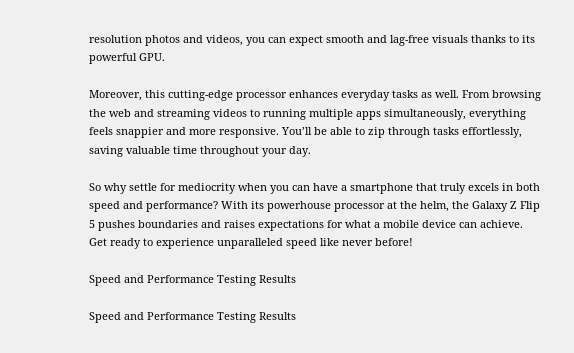resolution photos and videos, you can expect smooth and lag-free visuals thanks to its powerful GPU.

Moreover, this cutting-edge processor enhances everyday tasks as well. From browsing the web and streaming videos to running multiple apps simultaneously, everything feels snappier and more responsive. You’ll be able to zip through tasks effortlessly, saving valuable time throughout your day.

So why settle for mediocrity when you can have a smartphone that truly excels in both speed and performance? With its powerhouse processor at the helm, the Galaxy Z Flip 5 pushes boundaries and raises expectations for what a mobile device can achieve. Get ready to experience unparalleled speed like never before!

Speed and Performance Testing Results

Speed and Performance Testing Results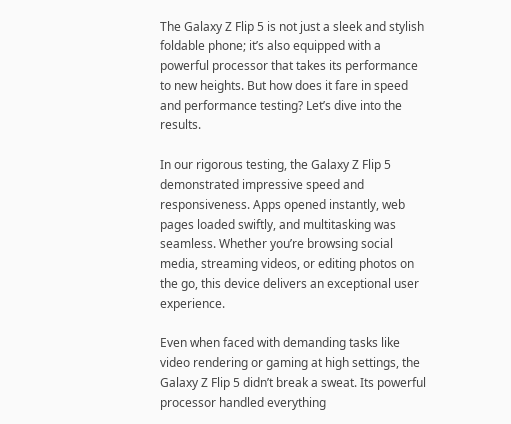The Galaxy Z Flip 5 is not just a sleek and stylish foldable phone; it’s also equipped with a powerful processor that takes its performance to new heights. But how does it fare in speed and performance testing? Let’s dive into the results.

In our rigorous testing, the Galaxy Z Flip 5 demonstrated impressive speed and responsiveness. Apps opened instantly, web pages loaded swiftly, and multitasking was seamless. Whether you’re browsing social media, streaming videos, or editing photos on the go, this device delivers an exceptional user experience.

Even when faced with demanding tasks like video rendering or gaming at high settings, the Galaxy Z Flip 5 didn’t break a sweat. Its powerful processor handled everything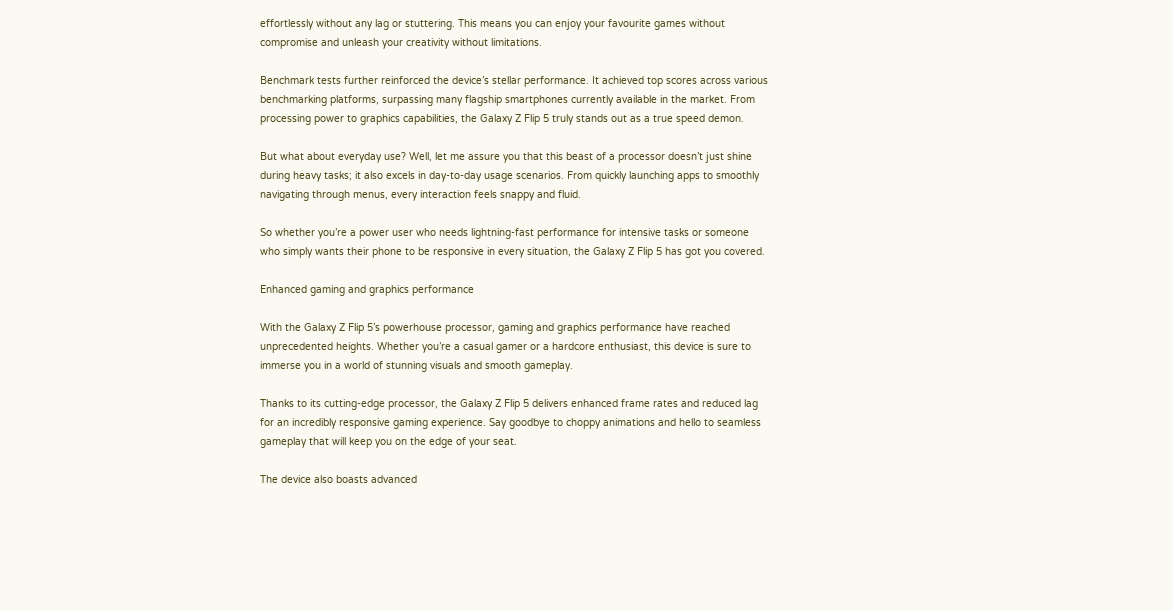effortlessly without any lag or stuttering. This means you can enjoy your favourite games without compromise and unleash your creativity without limitations.

Benchmark tests further reinforced the device’s stellar performance. It achieved top scores across various benchmarking platforms, surpassing many flagship smartphones currently available in the market. From processing power to graphics capabilities, the Galaxy Z Flip 5 truly stands out as a true speed demon.

But what about everyday use? Well, let me assure you that this beast of a processor doesn’t just shine during heavy tasks; it also excels in day-to-day usage scenarios. From quickly launching apps to smoothly navigating through menus, every interaction feels snappy and fluid.

So whether you’re a power user who needs lightning-fast performance for intensive tasks or someone who simply wants their phone to be responsive in every situation, the Galaxy Z Flip 5 has got you covered.

Enhanced gaming and graphics performance

With the Galaxy Z Flip 5’s powerhouse processor, gaming and graphics performance have reached unprecedented heights. Whether you’re a casual gamer or a hardcore enthusiast, this device is sure to immerse you in a world of stunning visuals and smooth gameplay.

Thanks to its cutting-edge processor, the Galaxy Z Flip 5 delivers enhanced frame rates and reduced lag for an incredibly responsive gaming experience. Say goodbye to choppy animations and hello to seamless gameplay that will keep you on the edge of your seat.

The device also boasts advanced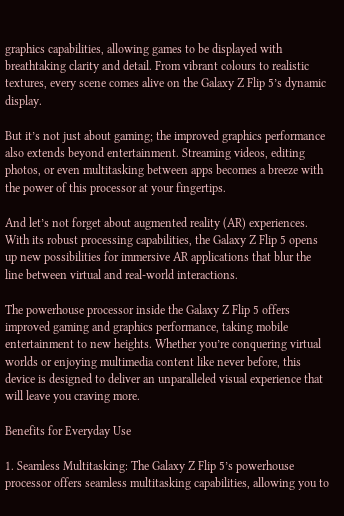graphics capabilities, allowing games to be displayed with breathtaking clarity and detail. From vibrant colours to realistic textures, every scene comes alive on the Galaxy Z Flip 5’s dynamic display.

But it’s not just about gaming; the improved graphics performance also extends beyond entertainment. Streaming videos, editing photos, or even multitasking between apps becomes a breeze with the power of this processor at your fingertips.

And let’s not forget about augmented reality (AR) experiences. With its robust processing capabilities, the Galaxy Z Flip 5 opens up new possibilities for immersive AR applications that blur the line between virtual and real-world interactions.

The powerhouse processor inside the Galaxy Z Flip 5 offers improved gaming and graphics performance, taking mobile entertainment to new heights. Whether you’re conquering virtual worlds or enjoying multimedia content like never before, this device is designed to deliver an unparalleled visual experience that will leave you craving more.

Benefits for Everyday Use

1. Seamless Multitasking: The Galaxy Z Flip 5’s powerhouse processor offers seamless multitasking capabilities, allowing you to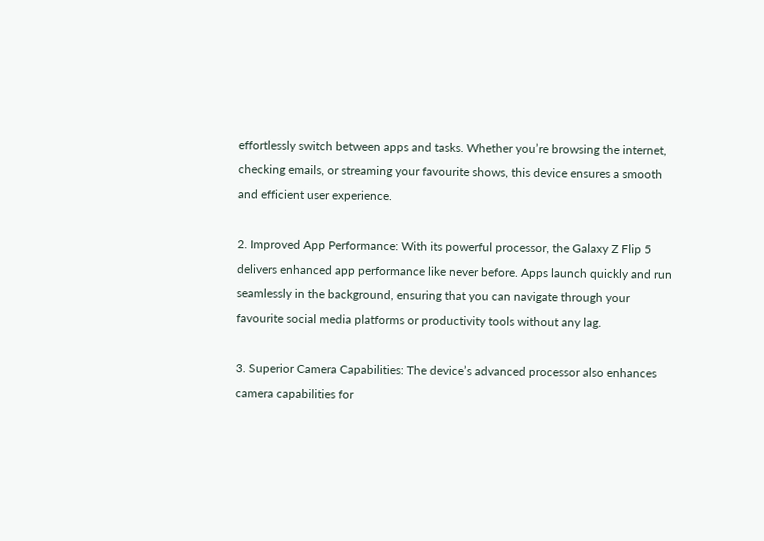effortlessly switch between apps and tasks. Whether you’re browsing the internet, checking emails, or streaming your favourite shows, this device ensures a smooth and efficient user experience.

2. Improved App Performance: With its powerful processor, the Galaxy Z Flip 5 delivers enhanced app performance like never before. Apps launch quickly and run seamlessly in the background, ensuring that you can navigate through your favourite social media platforms or productivity tools without any lag.

3. Superior Camera Capabilities: The device’s advanced processor also enhances camera capabilities for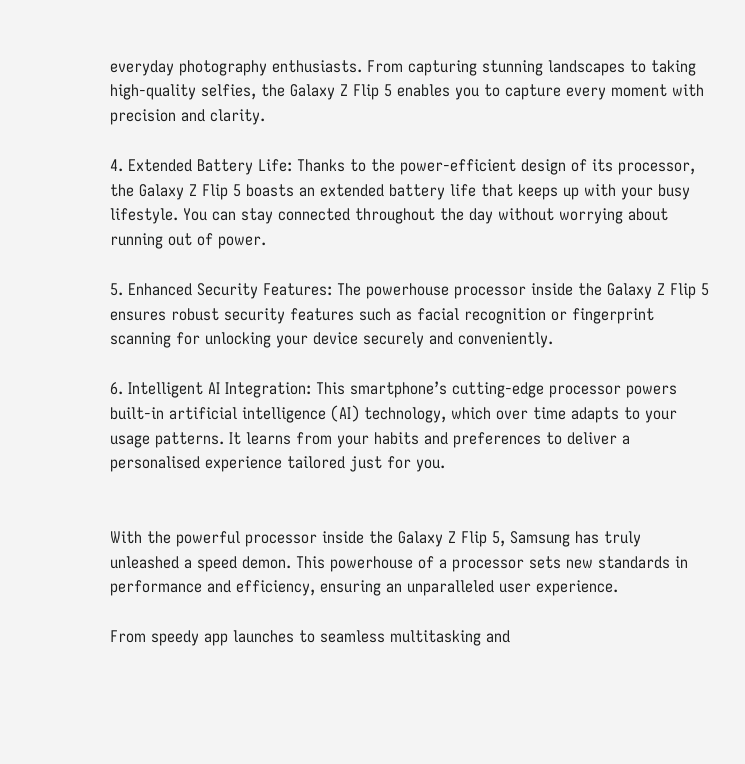everyday photography enthusiasts. From capturing stunning landscapes to taking high-quality selfies, the Galaxy Z Flip 5 enables you to capture every moment with precision and clarity.

4. Extended Battery Life: Thanks to the power-efficient design of its processor, the Galaxy Z Flip 5 boasts an extended battery life that keeps up with your busy lifestyle. You can stay connected throughout the day without worrying about running out of power.

5. Enhanced Security Features: The powerhouse processor inside the Galaxy Z Flip 5 ensures robust security features such as facial recognition or fingerprint scanning for unlocking your device securely and conveniently.

6. Intelligent AI Integration: This smartphone’s cutting-edge processor powers built-in artificial intelligence (AI) technology, which over time adapts to your usage patterns. It learns from your habits and preferences to deliver a personalised experience tailored just for you.


With the powerful processor inside the Galaxy Z Flip 5, Samsung has truly unleashed a speed demon. This powerhouse of a processor sets new standards in performance and efficiency, ensuring an unparalleled user experience.

From speedy app launches to seamless multitasking and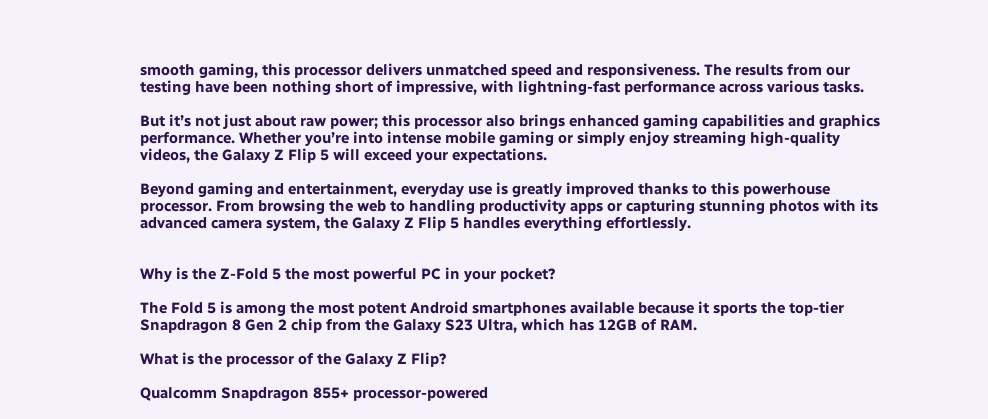smooth gaming, this processor delivers unmatched speed and responsiveness. The results from our testing have been nothing short of impressive, with lightning-fast performance across various tasks.

But it’s not just about raw power; this processor also brings enhanced gaming capabilities and graphics performance. Whether you’re into intense mobile gaming or simply enjoy streaming high-quality videos, the Galaxy Z Flip 5 will exceed your expectations.

Beyond gaming and entertainment, everyday use is greatly improved thanks to this powerhouse processor. From browsing the web to handling productivity apps or capturing stunning photos with its advanced camera system, the Galaxy Z Flip 5 handles everything effortlessly.


Why is the Z-Fold 5 the most powerful PC in your pocket?

The Fold 5 is among the most potent Android smartphones available because it sports the top-tier Snapdragon 8 Gen 2 chip from the Galaxy S23 Ultra, which has 12GB of RAM.

What is the processor of the Galaxy Z Flip?

Qualcomm Snapdragon 855+ processor-powered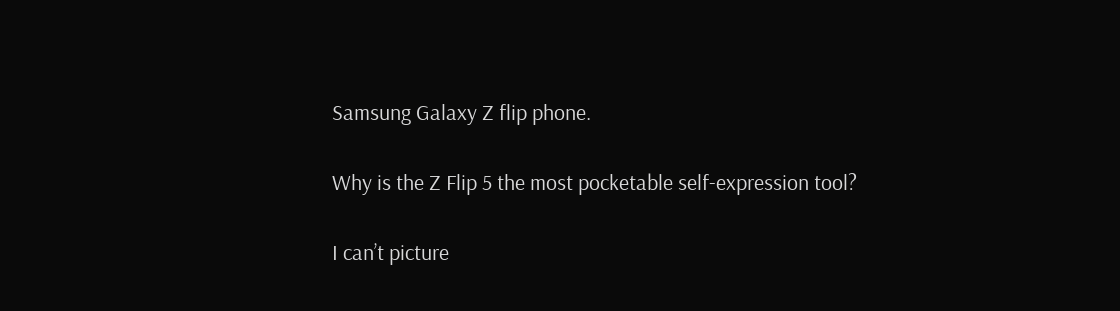Samsung Galaxy Z flip phone.

Why is the Z Flip 5 the most pocketable self-expression tool?

I can’t picture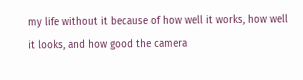my life without it because of how well it works, how well it looks, and how good the camera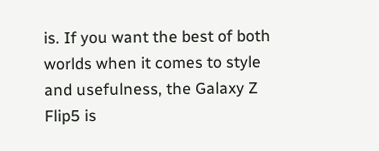is. If you want the best of both worlds when it comes to style and usefulness, the Galaxy Z Flip5 is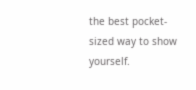the best pocket-sized way to show yourself.